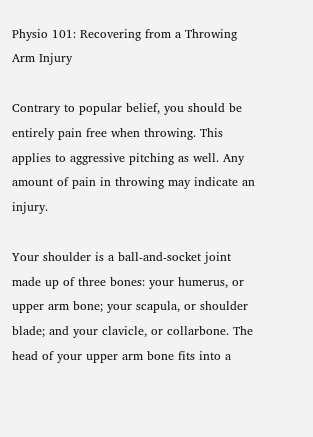Physio 101: Recovering from a Throwing Arm Injury

Contrary to popular belief, you should be entirely pain free when throwing. This applies to aggressive pitching as well. Any amount of pain in throwing may indicate an injury.

Your shoulder is a ball-and-socket joint made up of three bones: your humerus, or upper arm bone; your scapula, or shoulder blade; and your clavicle, or collarbone. The head of your upper arm bone fits into a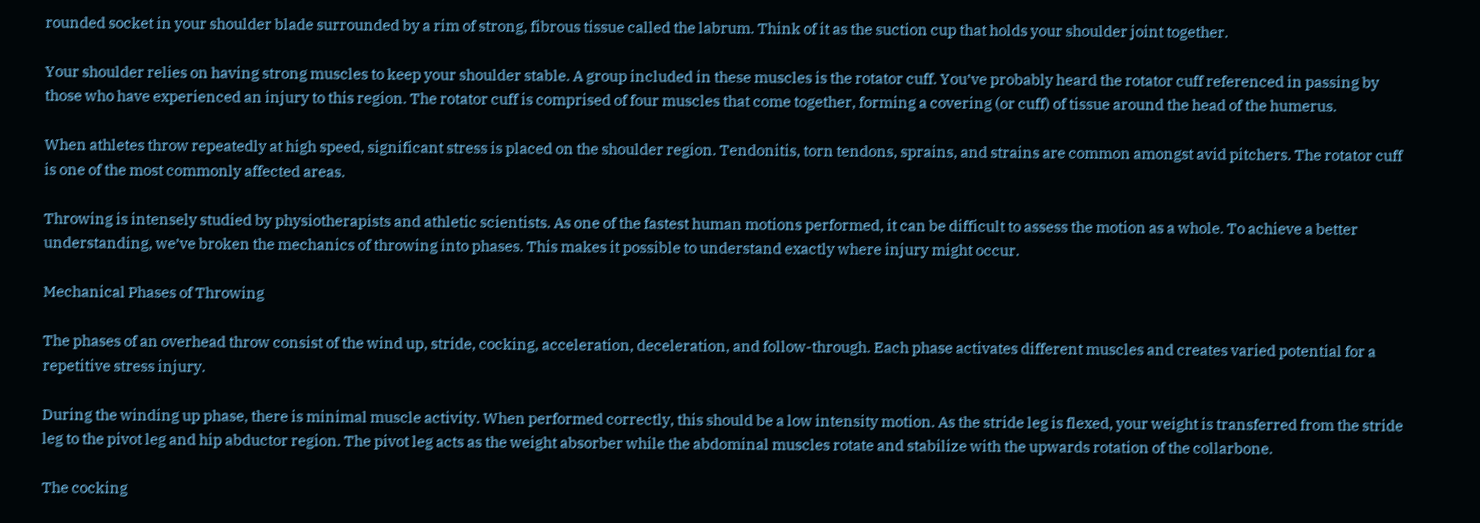rounded socket in your shoulder blade surrounded by a rim of strong, fibrous tissue called the labrum. Think of it as the suction cup that holds your shoulder joint together.

Your shoulder relies on having strong muscles to keep your shoulder stable. A group included in these muscles is the rotator cuff. You’ve probably heard the rotator cuff referenced in passing by those who have experienced an injury to this region. The rotator cuff is comprised of four muscles that come together, forming a covering (or cuff) of tissue around the head of the humerus.

When athletes throw repeatedly at high speed, significant stress is placed on the shoulder region. Tendonitis, torn tendons, sprains, and strains are common amongst avid pitchers. The rotator cuff is one of the most commonly affected areas.

Throwing is intensely studied by physiotherapists and athletic scientists. As one of the fastest human motions performed, it can be difficult to assess the motion as a whole. To achieve a better understanding, we’ve broken the mechanics of throwing into phases. This makes it possible to understand exactly where injury might occur.

Mechanical Phases of Throwing

The phases of an overhead throw consist of the wind up, stride, cocking, acceleration, deceleration, and follow-through. Each phase activates different muscles and creates varied potential for a repetitive stress injury.

During the winding up phase, there is minimal muscle activity. When performed correctly, this should be a low intensity motion. As the stride leg is flexed, your weight is transferred from the stride leg to the pivot leg and hip abductor region. The pivot leg acts as the weight absorber while the abdominal muscles rotate and stabilize with the upwards rotation of the collarbone.

The cocking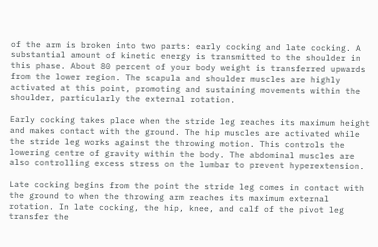of the arm is broken into two parts: early cocking and late cocking. A substantial amount of kinetic energy is transmitted to the shoulder in this phase. About 80 percent of your body weight is transferred upwards from the lower region. The scapula and shoulder muscles are highly activated at this point, promoting and sustaining movements within the shoulder, particularly the external rotation.

Early cocking takes place when the stride leg reaches its maximum height and makes contact with the ground. The hip muscles are activated while the stride leg works against the throwing motion. This controls the lowering centre of gravity within the body. The abdominal muscles are also controlling excess stress on the lumbar to prevent hyperextension.

Late cocking begins from the point the stride leg comes in contact with the ground to when the throwing arm reaches its maximum external rotation. In late cocking, the hip, knee, and calf of the pivot leg transfer the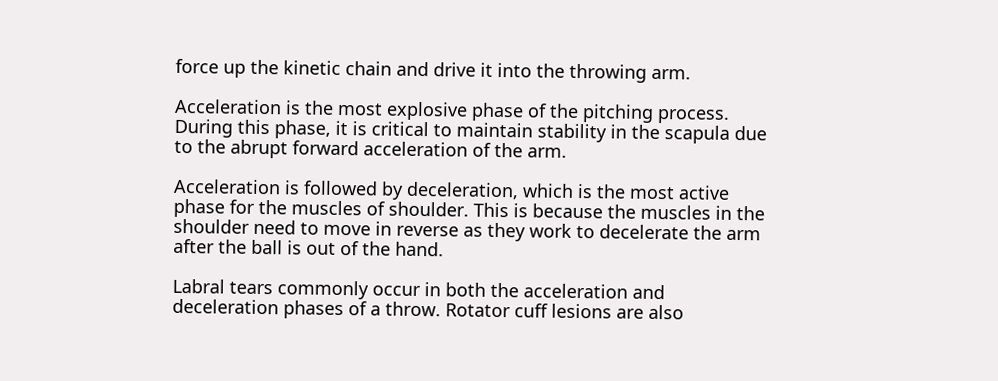force up the kinetic chain and drive it into the throwing arm.

Acceleration is the most explosive phase of the pitching process. During this phase, it is critical to maintain stability in the scapula due to the abrupt forward acceleration of the arm.

Acceleration is followed by deceleration, which is the most active phase for the muscles of shoulder. This is because the muscles in the shoulder need to move in reverse as they work to decelerate the arm after the ball is out of the hand.

Labral tears commonly occur in both the acceleration and deceleration phases of a throw. Rotator cuff lesions are also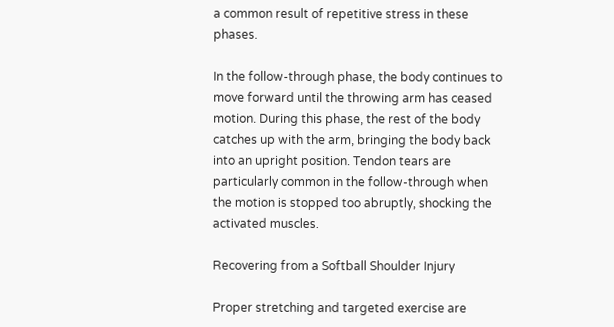a common result of repetitive stress in these phases.

In the follow-through phase, the body continues to move forward until the throwing arm has ceased motion. During this phase, the rest of the body catches up with the arm, bringing the body back into an upright position. Tendon tears are particularly common in the follow-through when the motion is stopped too abruptly, shocking the activated muscles.

Recovering from a Softball Shoulder Injury

Proper stretching and targeted exercise are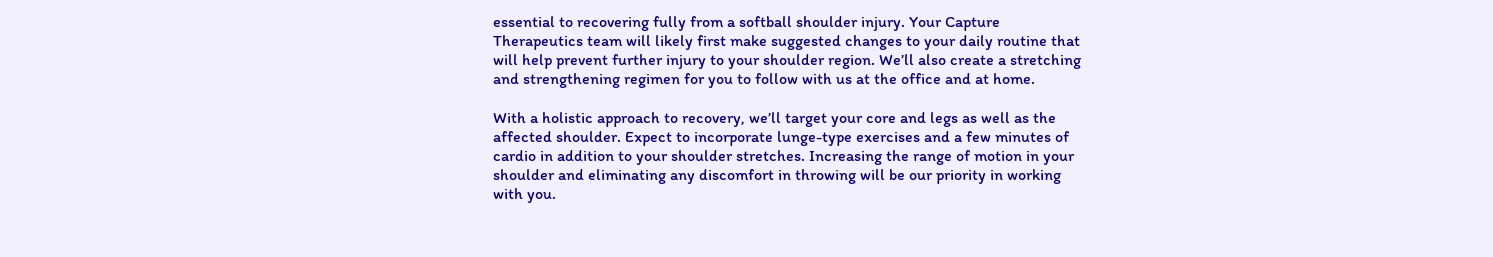essential to recovering fully from a softball shoulder injury. Your Capture Therapeutics team will likely first make suggested changes to your daily routine that will help prevent further injury to your shoulder region. We’ll also create a stretching and strengthening regimen for you to follow with us at the office and at home.

With a holistic approach to recovery, we’ll target your core and legs as well as the affected shoulder. Expect to incorporate lunge-type exercises and a few minutes of cardio in addition to your shoulder stretches. Increasing the range of motion in your shoulder and eliminating any discomfort in throwing will be our priority in working with you.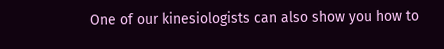One of our kinesiologists can also show you how to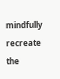mindfully recreate the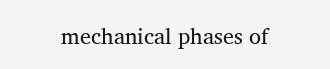mechanical phases of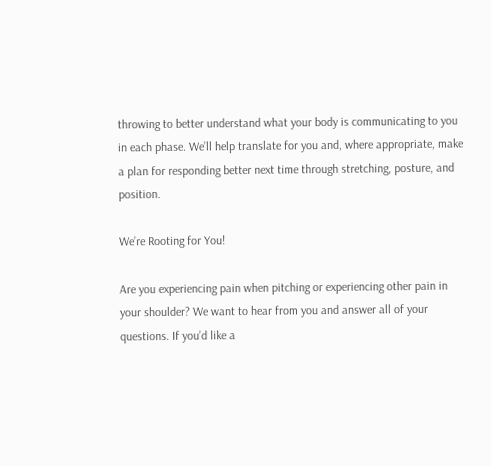throwing to better understand what your body is communicating to you in each phase. We’ll help translate for you and, where appropriate, make a plan for responding better next time through stretching, posture, and position.

We’re Rooting for You!

Are you experiencing pain when pitching or experiencing other pain in your shoulder? We want to hear from you and answer all of your questions. If you’d like a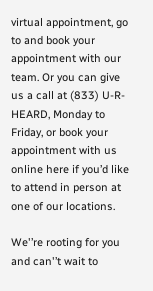virtual appointment, go to and book your appointment with our team. Or you can give us a call at (833) U-R-HEARD, Monday to Friday, or book your appointment with us online here if you’d like to attend in person at one of our locations.

We'’re rooting for you and can'’t wait to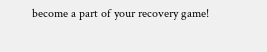become a part of your recovery game!